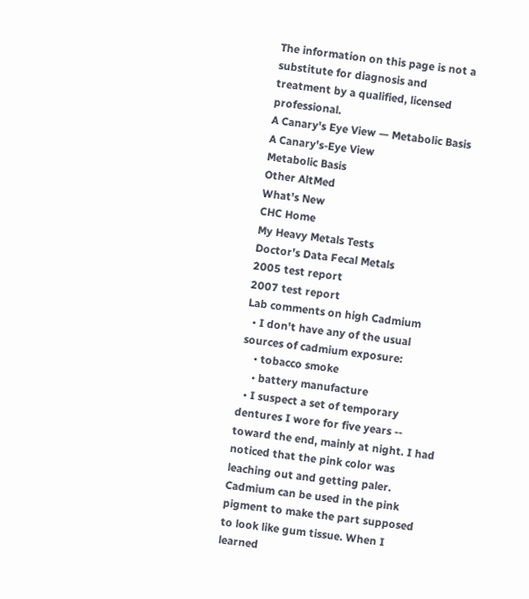The information on this page is not a substitute for diagnosis and treatment by a qualified, licensed professional.
A Canary's Eye View — Metabolic Basis
A Canary's-Eye View
Metabolic Basis
Other AltMed
What's New
CHC Home
My Heavy Metals Tests
Doctor's Data Fecal Metals
2005 test report
2007 test report
Lab comments on high Cadmium
  • I don't have any of the usual sources of cadmium exposure:
    • tobacco smoke
    • battery manufacture
  • I suspect a set of temporary dentures I wore for five years -- toward the end, mainly at night. I had noticed that the pink color was leaching out and getting paler. Cadmium can be used in the pink pigment to make the part supposed to look like gum tissue. When I learned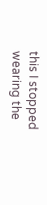this I stopped wearing the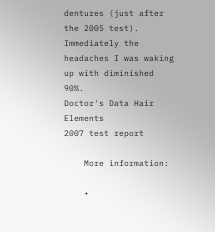dentures (just after the 2005 test). Immediately the headaches I was waking up with diminished 90%.
Doctor's Data Hair Elements
2007 test report

    More information:

    •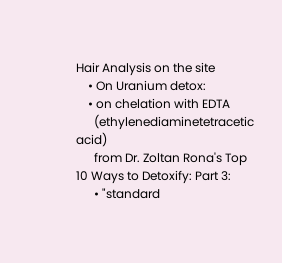Hair Analysis on the site
    • On Uranium detox:
    • on chelation with EDTA
      (ethylenediaminetetracetic acid)
      from Dr. Zoltan Rona's Top 10 Ways to Detoxify: Part 3:
      • "standard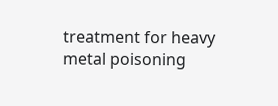treatment for heavy metal poisoning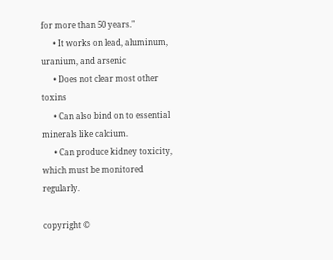for more than 50 years."
      • It works on lead, aluminum, uranium, and arsenic
      • Does not clear most other toxins
      • Can also bind on to essential minerals like calcium.
      • Can produce kidney toxicity, which must be monitored regularly.

copyright ©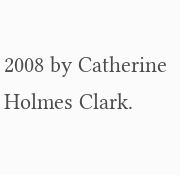2008 by Catherine Holmes Clark.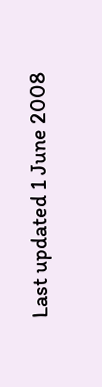Last updated 1 June 2008